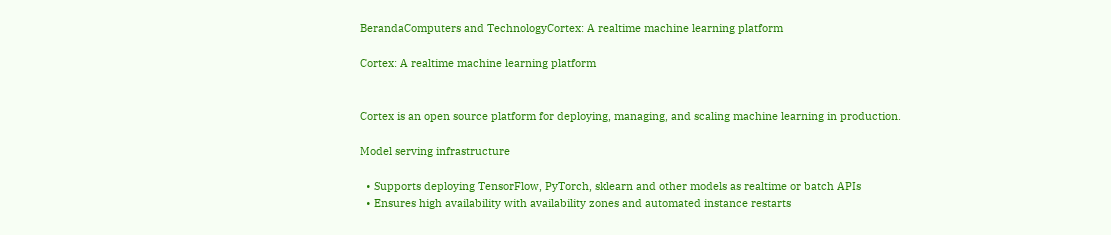BerandaComputers and TechnologyCortex: A realtime machine learning platform

Cortex: A realtime machine learning platform


Cortex is an open source platform for deploying, managing, and scaling machine learning in production.

Model serving infrastructure

  • Supports deploying TensorFlow, PyTorch, sklearn and other models as realtime or batch APIs
  • Ensures high availability with availability zones and automated instance restarts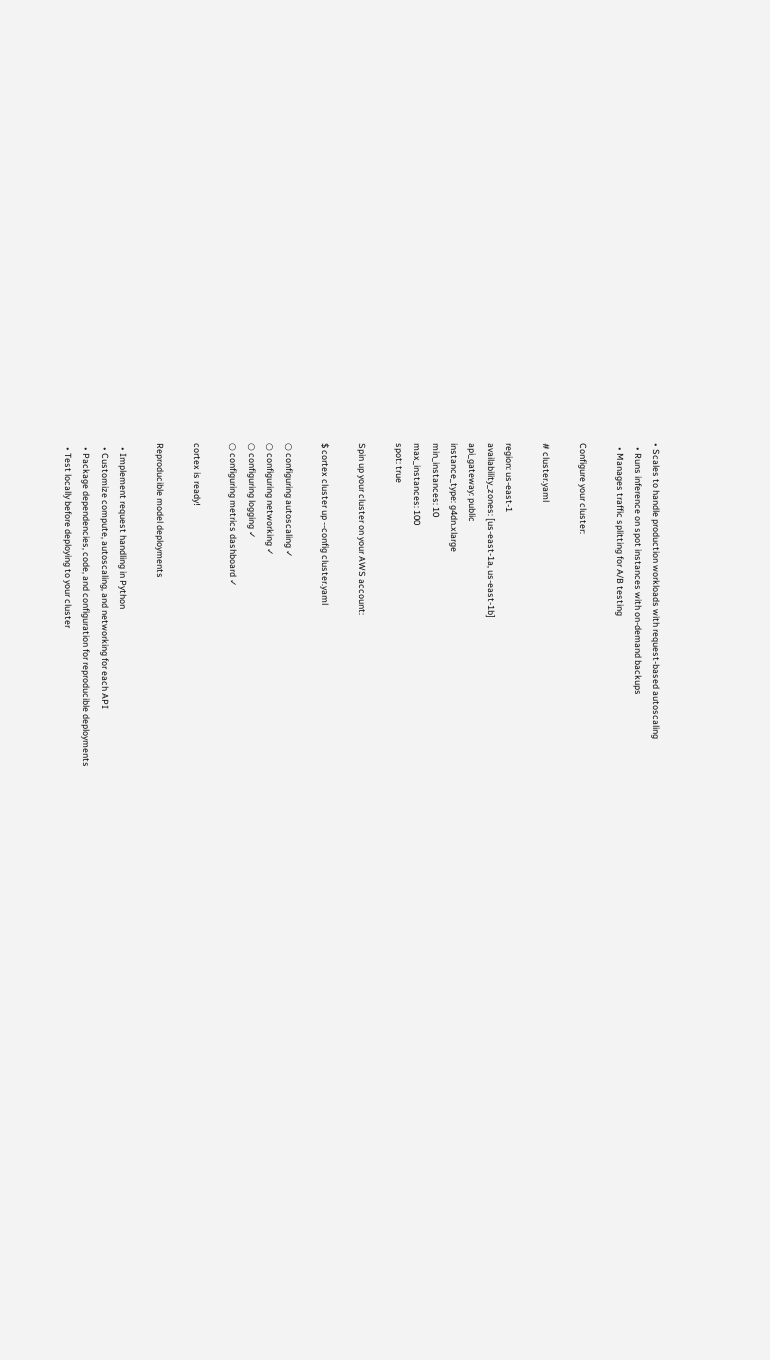• Scales to handle production workloads with request-based autoscaling
  • Runs inference on spot instances with on-demand backups
  • Manages traffic splitting for A/B testing

Configure your cluster:

# cluster.yaml

region: us-east-1
availability_zones: [us-east-1a, us-east-1b]
api_gateway: public
instance_type: g4dn.xlarge
min_instances: 10
max_instances: 100
spot: true

Spin up your cluster on your AWS account:

$ cortex cluster up --config cluster.yaml

○ configuring autoscaling ✓
○ configuring networking ✓
○ configuring logging ✓
○ configuring metrics dashboard ✓

cortex is ready!

Reproducible model deployments

  • Implement request handling in Python
  • Customize compute, autoscaling, and networking for each API
  • Package dependencies, code, and configuration for reproducible deployments
  • Test locally before deploying to your cluster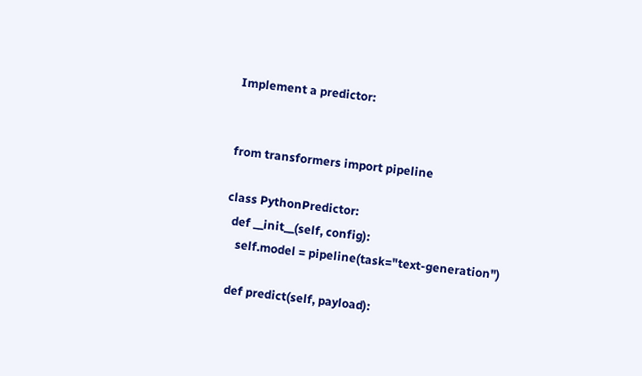Implement a predictor:


from transformers import pipeline

class PythonPredictor:
  def __init__(self, config):
    self.model = pipeline(task="text-generation")

  def predict(self, payload):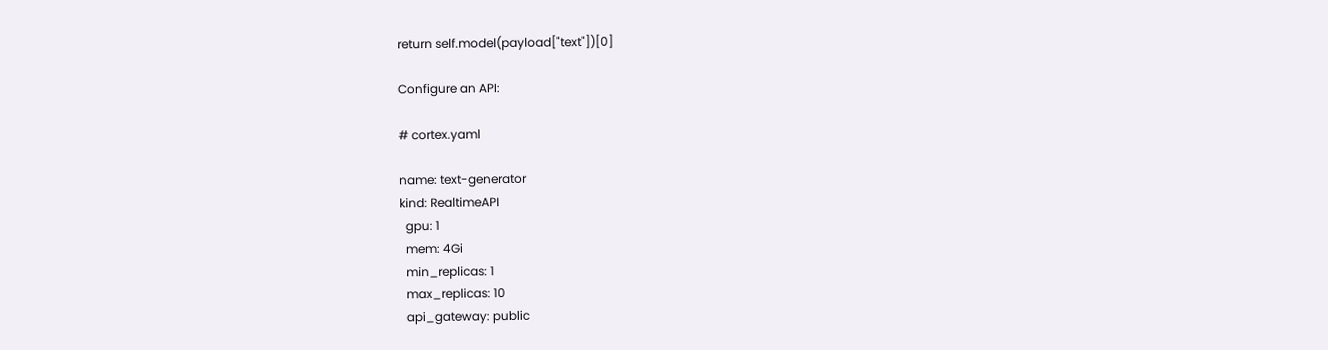return self.model(payload["text"])[0]

Configure an API:

# cortex.yaml

name: text-generator
kind: RealtimeAPI
  gpu: 1
  mem: 4Gi
  min_replicas: 1
  max_replicas: 10
  api_gateway: public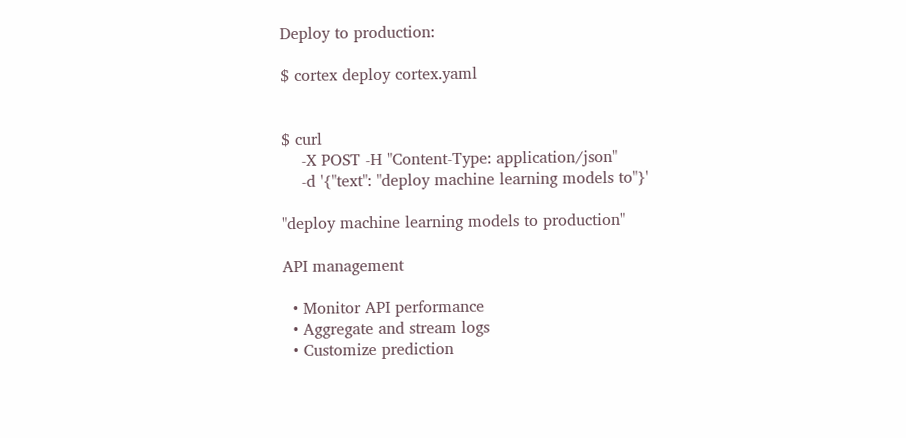Deploy to production:

$ cortex deploy cortex.yaml


$ curl
    -X POST -H "Content-Type: application/json"
    -d '{"text": "deploy machine learning models to"}'

"deploy machine learning models to production"

API management

  • Monitor API performance
  • Aggregate and stream logs
  • Customize prediction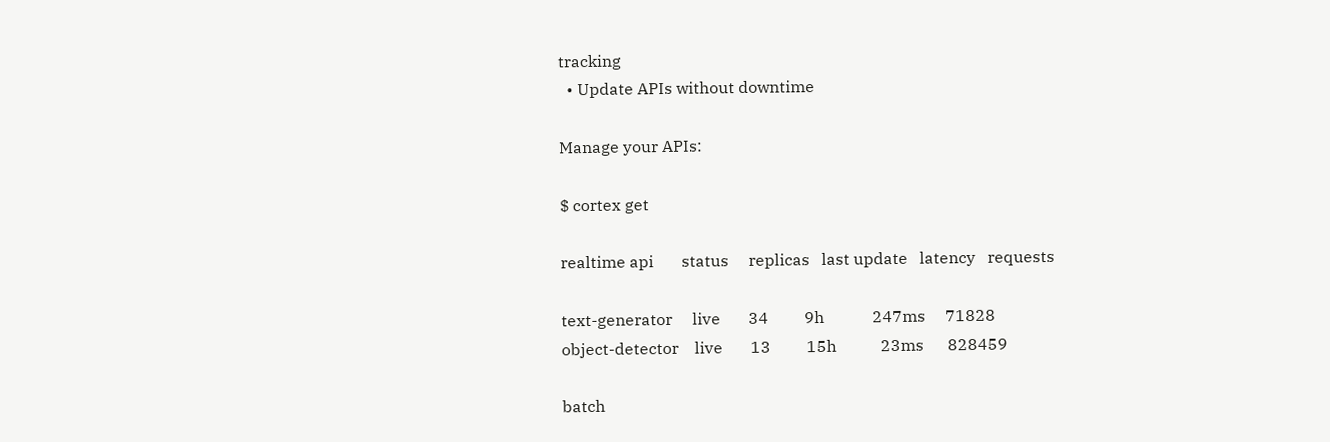tracking
  • Update APIs without downtime

Manage your APIs:

$ cortex get

realtime api       status     replicas   last update   latency   requests

text-generator     live       34         9h            247ms     71828
object-detector    live       13         15h           23ms      828459

batch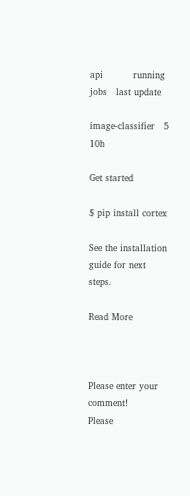api          running jobs   last update

image-classifier   5              10h

Get started

$ pip install cortex

See the installation guide for next steps.

Read More



Please enter your comment!
Please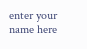enter your name here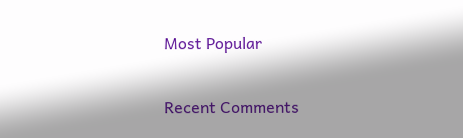Most Popular

Recent Comments